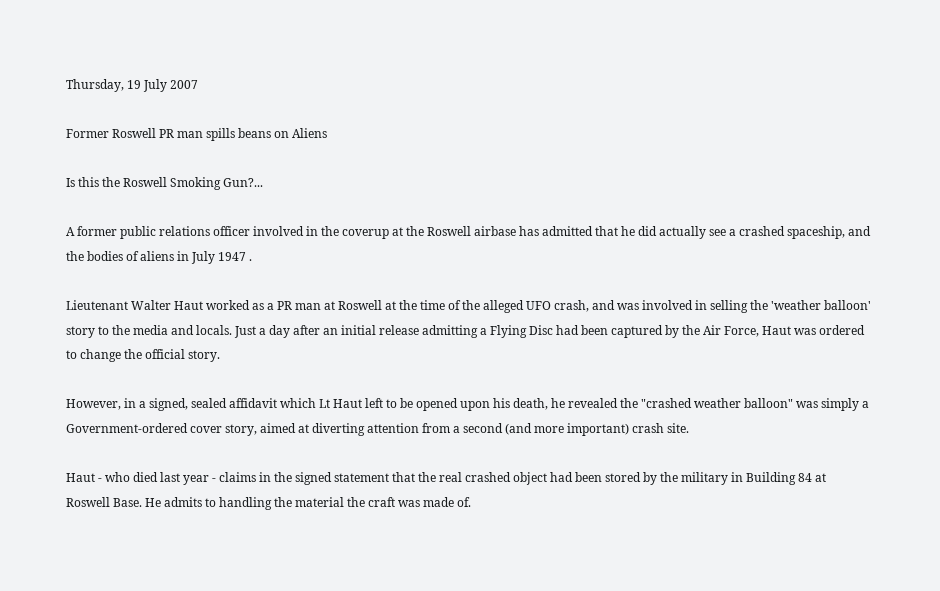Thursday, 19 July 2007

Former Roswell PR man spills beans on Aliens

Is this the Roswell Smoking Gun?...

A former public relations officer involved in the coverup at the Roswell airbase has admitted that he did actually see a crashed spaceship, and the bodies of aliens in July 1947 .

Lieutenant Walter Haut worked as a PR man at Roswell at the time of the alleged UFO crash, and was involved in selling the 'weather balloon' story to the media and locals. Just a day after an initial release admitting a Flying Disc had been captured by the Air Force, Haut was ordered to change the official story.

However, in a signed, sealed affidavit which Lt Haut left to be opened upon his death, he revealed the "crashed weather balloon" was simply a Government-ordered cover story, aimed at diverting attention from a second (and more important) crash site.

Haut - who died last year - claims in the signed statement that the real crashed object had been stored by the military in Building 84 at Roswell Base. He admits to handling the material the craft was made of.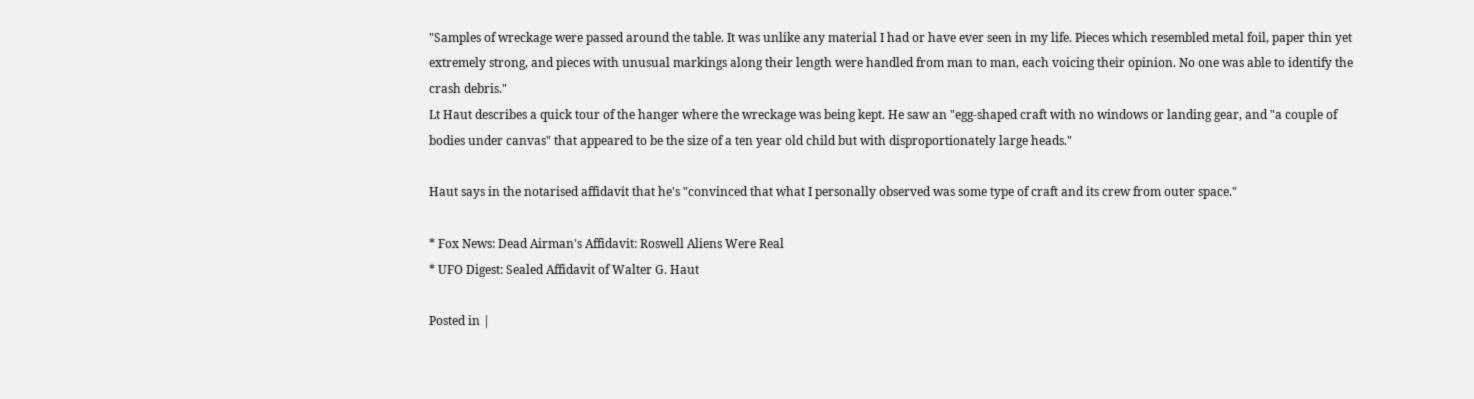"Samples of wreckage were passed around the table. It was unlike any material I had or have ever seen in my life. Pieces which resembled metal foil, paper thin yet extremely strong, and pieces with unusual markings along their length were handled from man to man, each voicing their opinion. No one was able to identify the crash debris."
Lt Haut describes a quick tour of the hanger where the wreckage was being kept. He saw an "egg-shaped craft with no windows or landing gear, and "a couple of bodies under canvas" that appeared to be the size of a ten year old child but with disproportionately large heads."

Haut says in the notarised affidavit that he's "convinced that what I personally observed was some type of craft and its crew from outer space."

* Fox News: Dead Airman's Affidavit: Roswell Aliens Were Real
* UFO Digest: Sealed Affidavit of Walter G. Haut

Posted in |